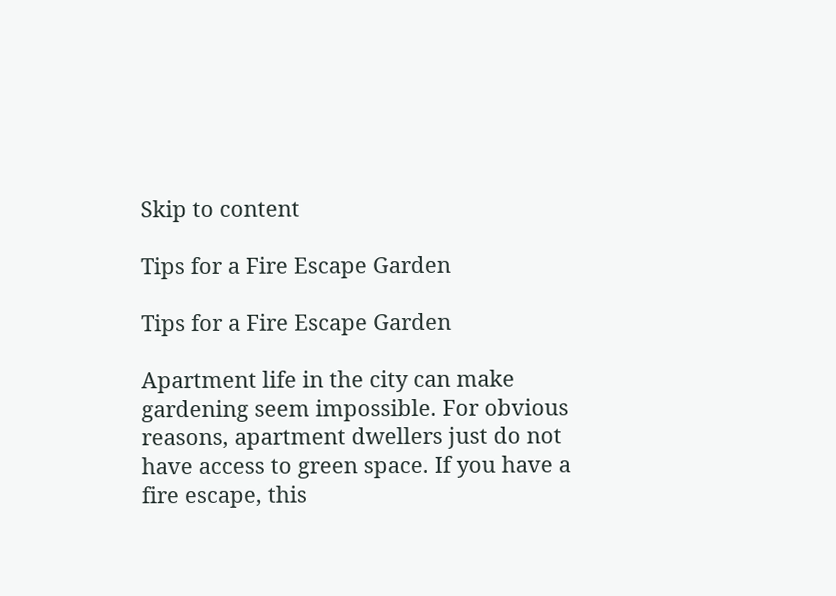Skip to content

Tips for a Fire Escape Garden

Tips for a Fire Escape Garden

Apartment life in the city can make gardening seem impossible. For obvious reasons, apartment dwellers just do not have access to green space. If you have a fire escape, this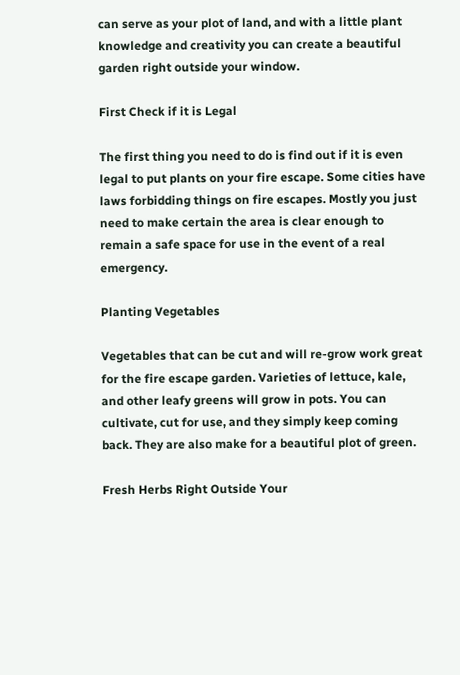can serve as your plot of land, and with a little plant knowledge and creativity you can create a beautiful garden right outside your window.

First Check if it is Legal

The first thing you need to do is find out if it is even legal to put plants on your fire escape. Some cities have laws forbidding things on fire escapes. Mostly you just need to make certain the area is clear enough to remain a safe space for use in the event of a real emergency.

Planting Vegetables

Vegetables that can be cut and will re-grow work great for the fire escape garden. Varieties of lettuce, kale, and other leafy greens will grow in pots. You can cultivate, cut for use, and they simply keep coming back. They are also make for a beautiful plot of green.

Fresh Herbs Right Outside Your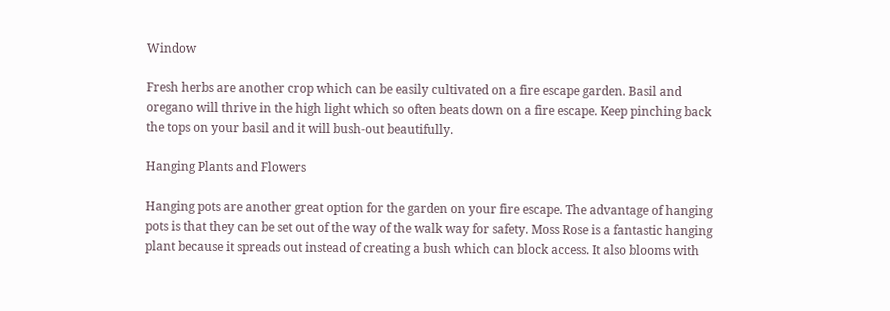Window

Fresh herbs are another crop which can be easily cultivated on a fire escape garden. Basil and oregano will thrive in the high light which so often beats down on a fire escape. Keep pinching back the tops on your basil and it will bush-out beautifully.

Hanging Plants and Flowers

Hanging pots are another great option for the garden on your fire escape. The advantage of hanging pots is that they can be set out of the way of the walk way for safety. Moss Rose is a fantastic hanging plant because it spreads out instead of creating a bush which can block access. It also blooms with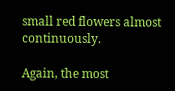small red flowers almost continuously.

Again, the most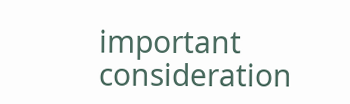important consideration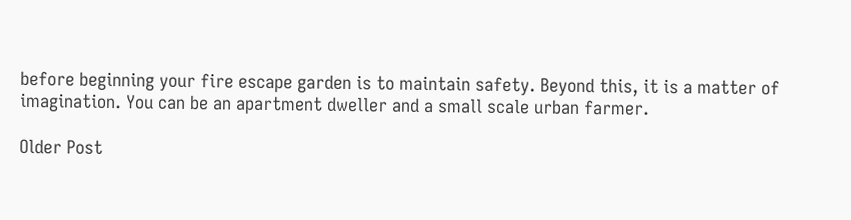before beginning your fire escape garden is to maintain safety. Beyond this, it is a matter of imagination. You can be an apartment dweller and a small scale urban farmer.

Older Post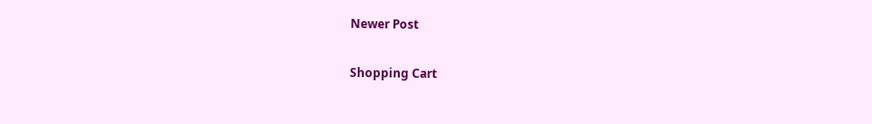Newer Post

Shopping Cart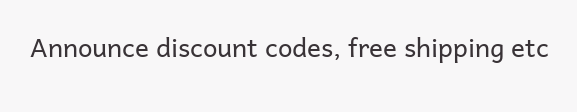Announce discount codes, free shipping etc